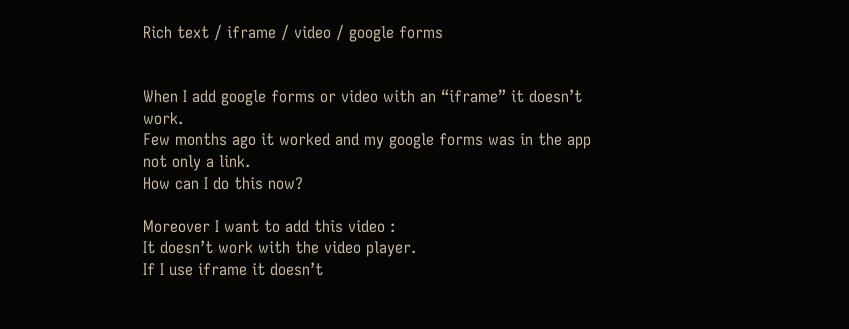Rich text / iframe / video / google forms


When I add google forms or video with an “iframe” it doesn’t work.
Few months ago it worked and my google forms was in the app not only a link.
How can I do this now?

Moreover I want to add this video :
It doesn’t work with the video player.
If I use iframe it doesn’t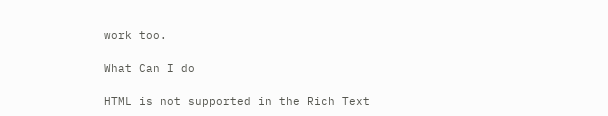work too.

What Can I do

HTML is not supported in the Rich Text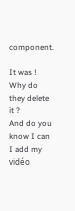component.

It was ! Why do they delete it ?
And do you know I can I add my vidéo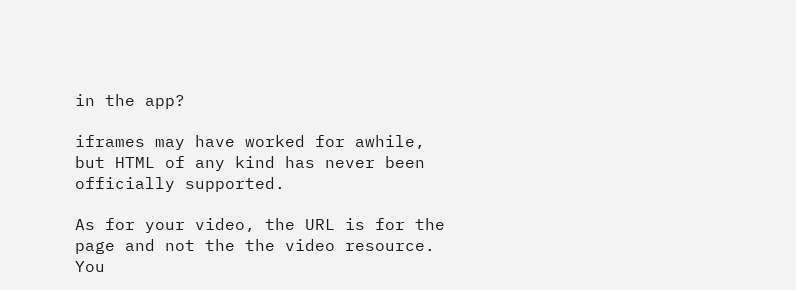in the app?

iframes may have worked for awhile, but HTML of any kind has never been officially supported.

As for your video, the URL is for the page and not the the video resource. You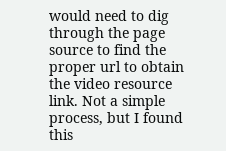would need to dig through the page source to find the proper url to obtain the video resource link. Not a simple process, but I found this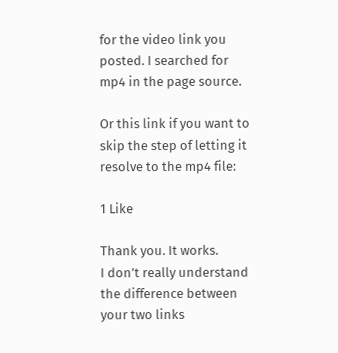for the video link you posted. I searched for mp4 in the page source.

Or this link if you want to skip the step of letting it resolve to the mp4 file:

1 Like

Thank you. It works.
I don’t really understand the difference between your two links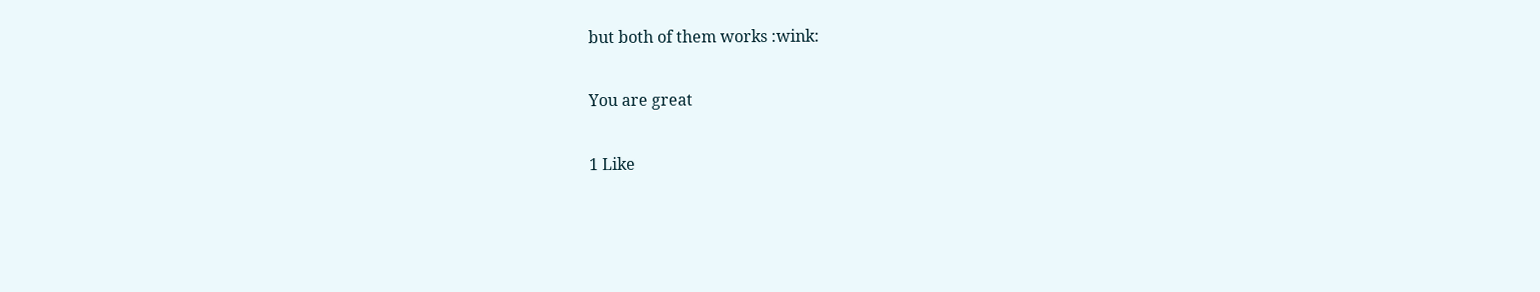but both of them works :wink:

You are great

1 Like